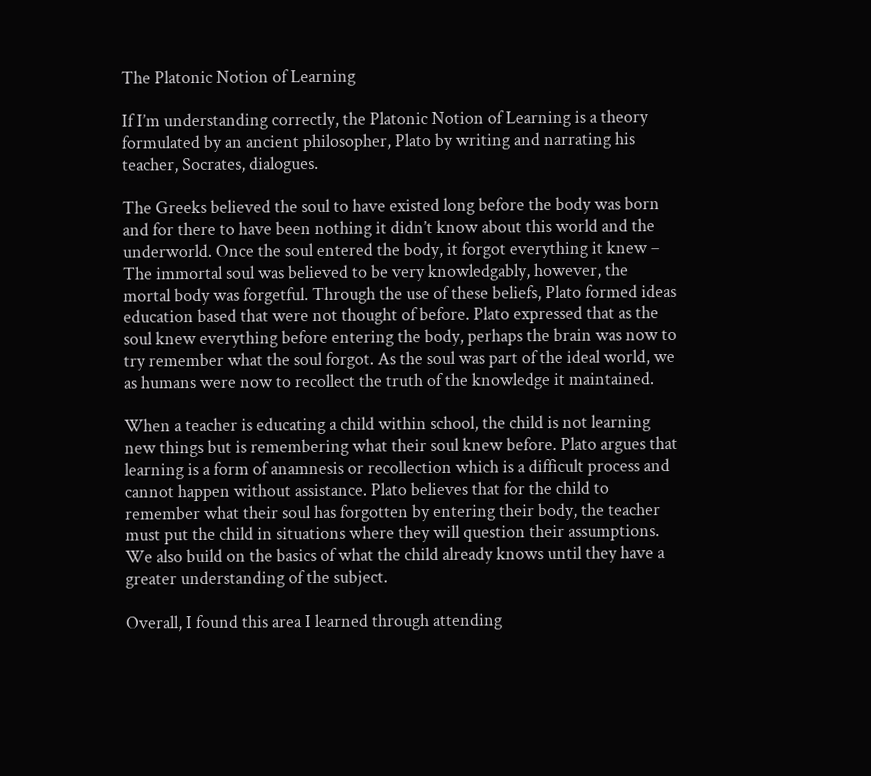The Platonic Notion of Learning

If I’m understanding correctly, the Platonic Notion of Learning is a theory formulated by an ancient philosopher, Plato by writing and narrating his teacher, Socrates, dialogues.

The Greeks believed the soul to have existed long before the body was born and for there to have been nothing it didn’t know about this world and the underworld. Once the soul entered the body, it forgot everything it knew – The immortal soul was believed to be very knowledgably, however, the mortal body was forgetful. Through the use of these beliefs, Plato formed ideas education based that were not thought of before. Plato expressed that as the soul knew everything before entering the body, perhaps the brain was now to try remember what the soul forgot. As the soul was part of the ideal world, we as humans were now to recollect the truth of the knowledge it maintained.

When a teacher is educating a child within school, the child is not learning new things but is remembering what their soul knew before. Plato argues that learning is a form of anamnesis or recollection which is a difficult process and cannot happen without assistance. Plato believes that for the child to remember what their soul has forgotten by entering their body, the teacher must put the child in situations where they will question their assumptions. We also build on the basics of what the child already knows until they have a greater understanding of the subject.

Overall, I found this area I learned through attending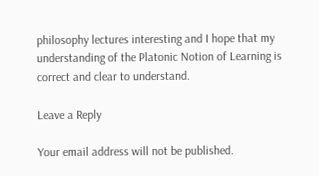philosophy lectures interesting and I hope that my understanding of the Platonic Notion of Learning is correct and clear to understand.

Leave a Reply

Your email address will not be published.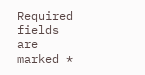Required fields are marked *